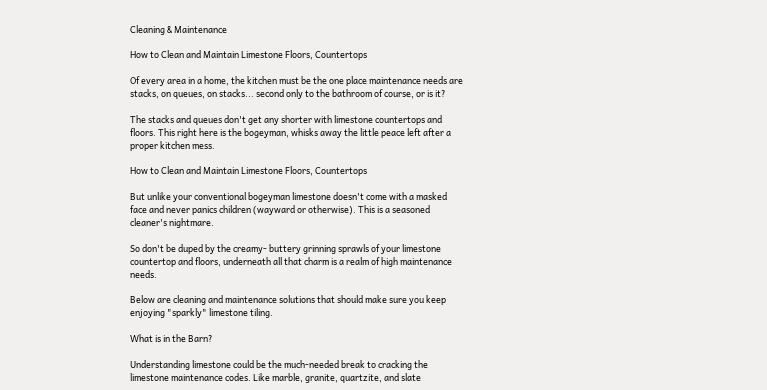Cleaning & Maintenance

How to Clean and Maintain Limestone Floors, Countertops

Of every area in a home, the kitchen must be the one place maintenance needs are stacks, on queues, on stacks... second only to the bathroom of course, or is it?

The stacks and queues don't get any shorter with limestone countertops and floors. This right here is the bogeyman, whisks away the little peace left after a proper kitchen mess.

How to Clean and Maintain Limestone Floors, Countertops

But unlike your conventional bogeyman limestone doesn't come with a masked face and never panics children (wayward or otherwise). This is a seasoned cleaner's nightmare.

So don't be duped by the creamy- buttery grinning sprawls of your limestone countertop and floors, underneath all that charm is a realm of high maintenance needs.

Below are cleaning and maintenance solutions that should make sure you keep enjoying "sparkly" limestone tiling.

What is in the Barn?

Understanding limestone could be the much-needed break to cracking the limestone maintenance codes. Like marble, granite, quartzite, and slate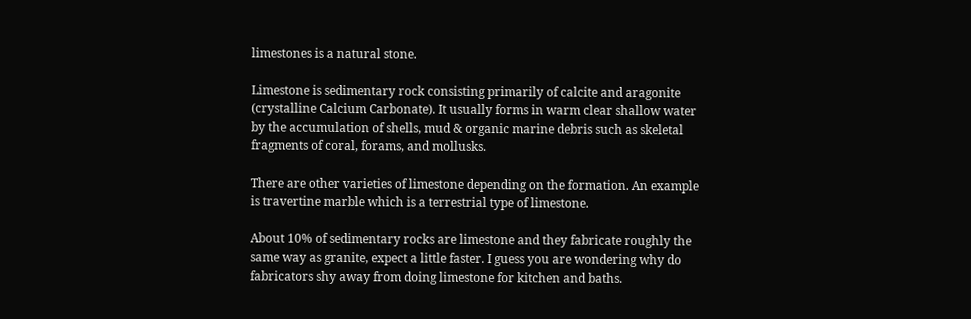limestones is a natural stone.

Limestone is sedimentary rock consisting primarily of calcite and aragonite (crystalline Calcium Carbonate). It usually forms in warm clear shallow water by the accumulation of shells, mud & organic marine debris such as skeletal fragments of coral, forams, and mollusks.

There are other varieties of limestone depending on the formation. An example is travertine marble which is a terrestrial type of limestone.

About 10% of sedimentary rocks are limestone and they fabricate roughly the same way as granite, expect a little faster. I guess you are wondering why do fabricators shy away from doing limestone for kitchen and baths.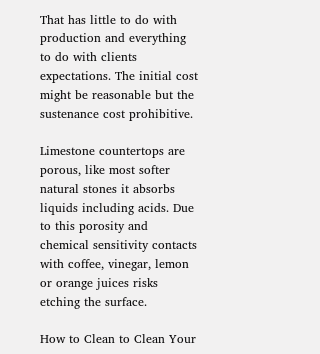That has little to do with production and everything to do with clients expectations. The initial cost might be reasonable but the sustenance cost prohibitive.

Limestone countertops are porous, like most softer natural stones it absorbs liquids including acids. Due to this porosity and chemical sensitivity contacts with coffee, vinegar, lemon or orange juices risks etching the surface.

How to Clean to Clean Your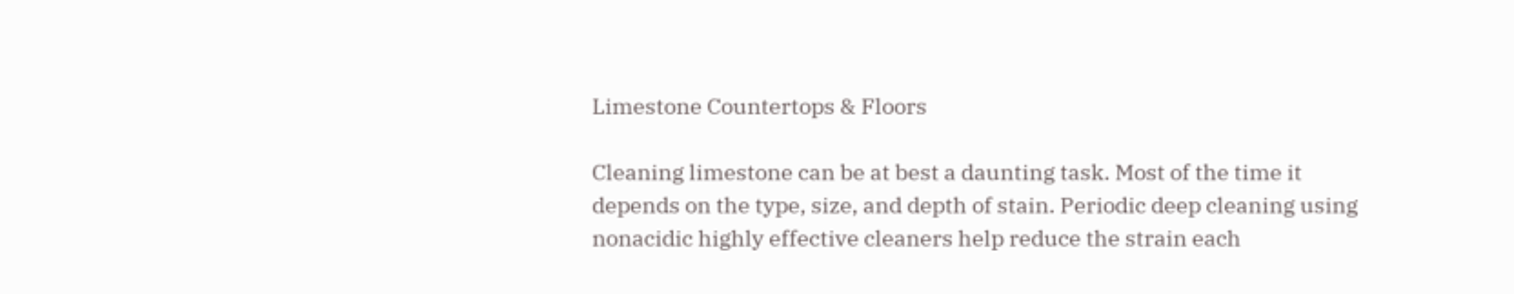Limestone Countertops & Floors

Cleaning limestone can be at best a daunting task. Most of the time it depends on the type, size, and depth of stain. Periodic deep cleaning using nonacidic highly effective cleaners help reduce the strain each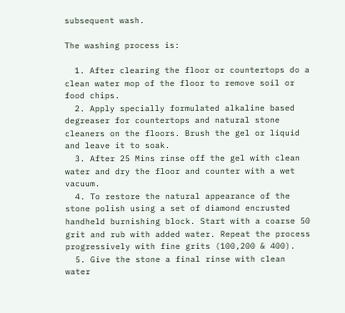subsequent wash.

The washing process is:

  1. After clearing the floor or countertops do a clean water mop of the floor to remove soil or food chips.
  2. Apply specially formulated alkaline based degreaser for countertops and natural stone cleaners on the floors. Brush the gel or liquid and leave it to soak.
  3. After 25 Mins rinse off the gel with clean water and dry the floor and counter with a wet vacuum.
  4. To restore the natural appearance of the stone polish using a set of diamond encrusted handheld burnishing block. Start with a coarse 50 grit and rub with added water. Repeat the process progressively with fine grits (100,200 & 400).
  5. Give the stone a final rinse with clean water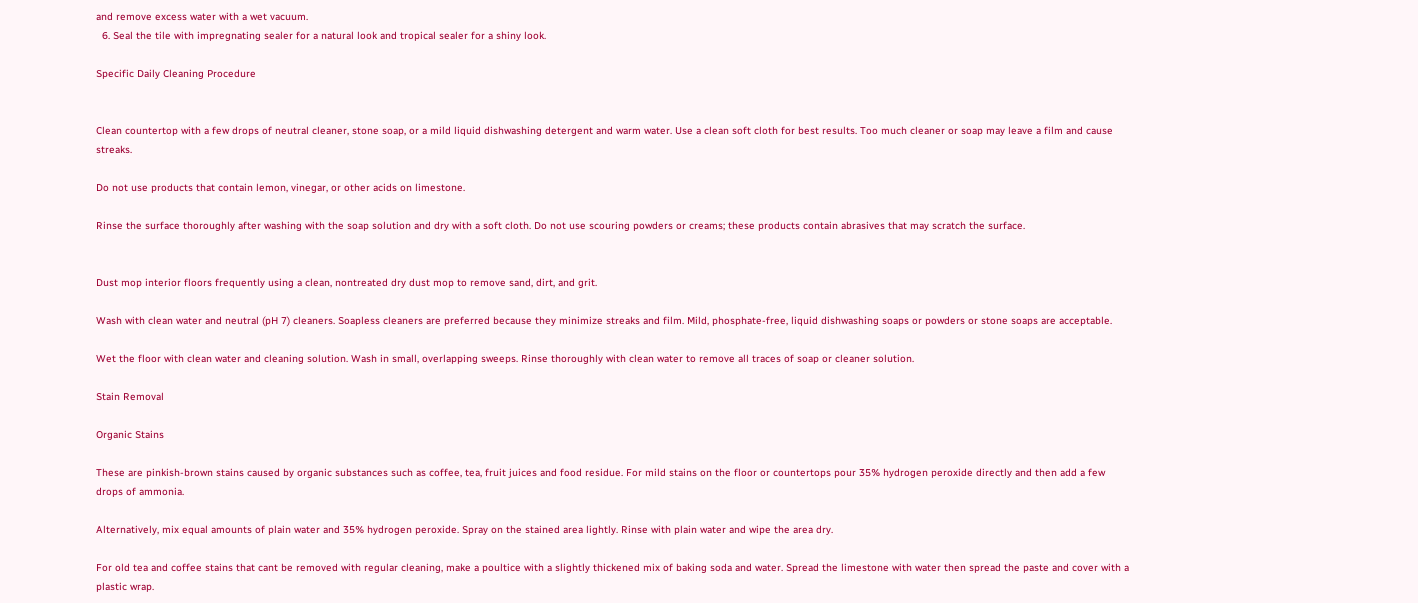and remove excess water with a wet vacuum.
  6. Seal the tile with impregnating sealer for a natural look and tropical sealer for a shiny look.

Specific Daily Cleaning Procedure


Clean countertop with a few drops of neutral cleaner, stone soap, or a mild liquid dishwashing detergent and warm water. Use a clean soft cloth for best results. Too much cleaner or soap may leave a film and cause streaks.

Do not use products that contain lemon, vinegar, or other acids on limestone.

Rinse the surface thoroughly after washing with the soap solution and dry with a soft cloth. Do not use scouring powders or creams; these products contain abrasives that may scratch the surface.


Dust mop interior floors frequently using a clean, nontreated dry dust mop to remove sand, dirt, and grit.

Wash with clean water and neutral (pH 7) cleaners. Soapless cleaners are preferred because they minimize streaks and film. Mild, phosphate-free, liquid dishwashing soaps or powders or stone soaps are acceptable.

Wet the floor with clean water and cleaning solution. Wash in small, overlapping sweeps. Rinse thoroughly with clean water to remove all traces of soap or cleaner solution.

Stain Removal

Organic Stains

These are pinkish-brown stains caused by organic substances such as coffee, tea, fruit juices and food residue. For mild stains on the floor or countertops pour 35% hydrogen peroxide directly and then add a few drops of ammonia.

Alternatively, mix equal amounts of plain water and 35% hydrogen peroxide. Spray on the stained area lightly. Rinse with plain water and wipe the area dry.

For old tea and coffee stains that cant be removed with regular cleaning, make a poultice with a slightly thickened mix of baking soda and water. Spread the limestone with water then spread the paste and cover with a plastic wrap.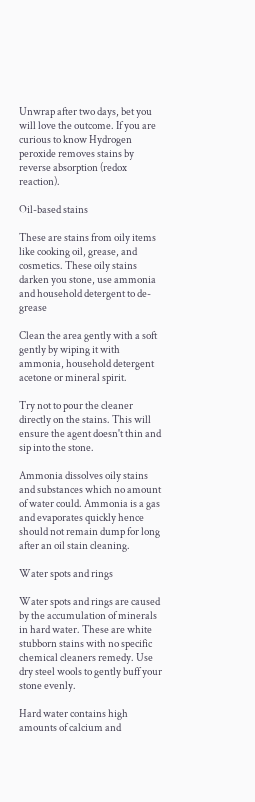Unwrap after two days, bet you will love the outcome. If you are curious to know Hydrogen peroxide removes stains by reverse absorption (redox reaction).

Oil-based stains

These are stains from oily items like cooking oil, grease, and cosmetics. These oily stains darken you stone, use ammonia and household detergent to de-grease

Clean the area gently with a soft gently by wiping it with ammonia, household detergent acetone or mineral spirit.

Try not to pour the cleaner directly on the stains. This will ensure the agent doesn't thin and sip into the stone.

Ammonia dissolves oily stains and substances which no amount of water could. Ammonia is a gas and evaporates quickly hence should not remain dump for long after an oil stain cleaning.

Water spots and rings

Water spots and rings are caused by the accumulation of minerals in hard water. These are white stubborn stains with no specific chemical cleaners remedy. Use dry steel wools to gently buff your stone evenly.

Hard water contains high amounts of calcium and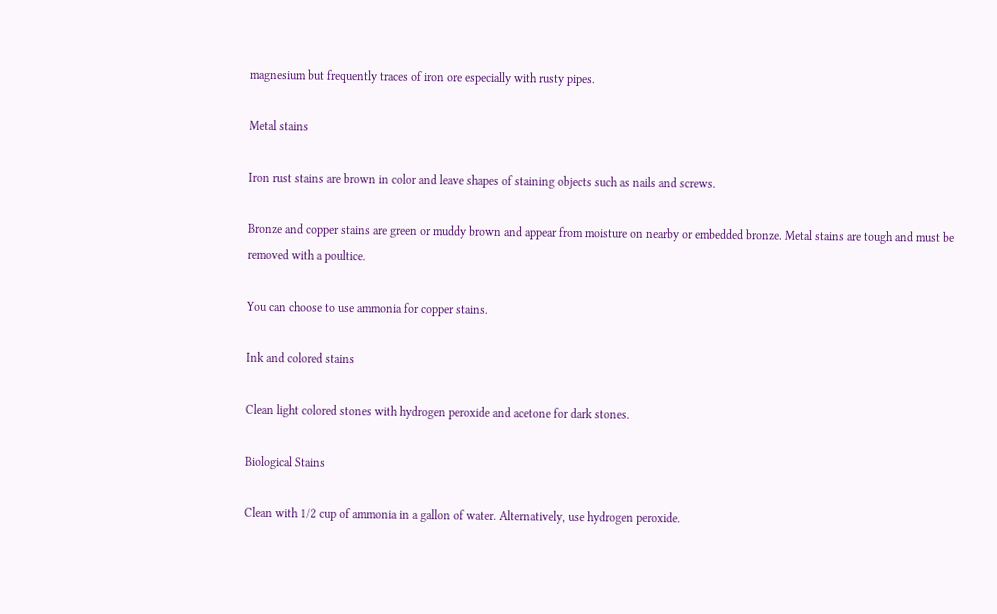magnesium but frequently traces of iron ore especially with rusty pipes.

Metal stains

Iron rust stains are brown in color and leave shapes of staining objects such as nails and screws.

Bronze and copper stains are green or muddy brown and appear from moisture on nearby or embedded bronze. Metal stains are tough and must be removed with a poultice.

You can choose to use ammonia for copper stains.

Ink and colored stains

Clean light colored stones with hydrogen peroxide and acetone for dark stones.

Biological Stains

Clean with 1/2 cup of ammonia in a gallon of water. Alternatively, use hydrogen peroxide.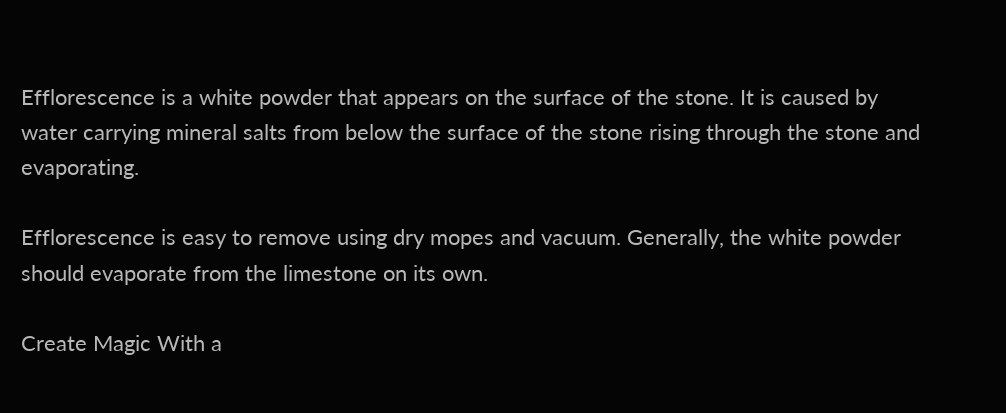Efflorescence is a white powder that appears on the surface of the stone. It is caused by water carrying mineral salts from below the surface of the stone rising through the stone and evaporating.

Efflorescence is easy to remove using dry mopes and vacuum. Generally, the white powder should evaporate from the limestone on its own.

Create Magic With a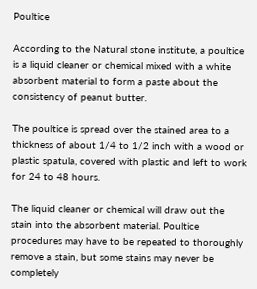Poultice

According to the Natural stone institute, a poultice is a liquid cleaner or chemical mixed with a white absorbent material to form a paste about the consistency of peanut butter.

The poultice is spread over the stained area to a thickness of about 1/4 to 1/2 inch with a wood or plastic spatula, covered with plastic and left to work for 24 to 48 hours.

The liquid cleaner or chemical will draw out the stain into the absorbent material. Poultice procedures may have to be repeated to thoroughly remove a stain, but some stains may never be completely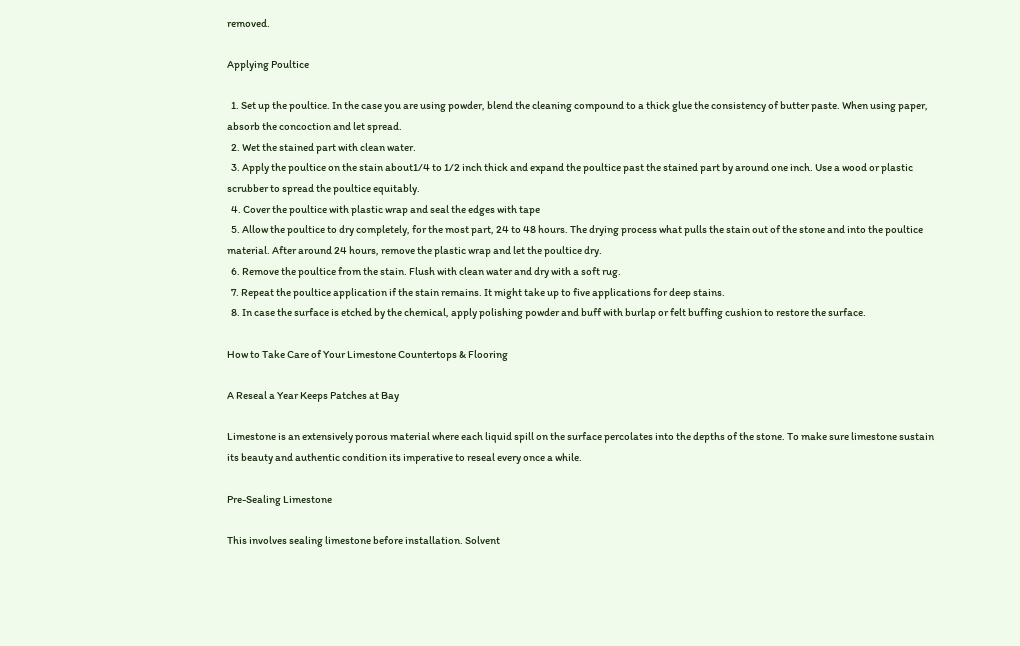removed.

Applying Poultice

  1. Set up the poultice. In the case you are using powder, blend the cleaning compound to a thick glue the consistency of butter paste. When using paper, absorb the concoction and let spread.
  2. Wet the stained part with clean water.
  3. Apply the poultice on the stain about1/4 to 1/2 inch thick and expand the poultice past the stained part by around one inch. Use a wood or plastic scrubber to spread the poultice equitably.
  4. Cover the poultice with plastic wrap and seal the edges with tape
  5. Allow the poultice to dry completely, for the most part, 24 to 48 hours. The drying process what pulls the stain out of the stone and into the poultice material. After around 24 hours, remove the plastic wrap and let the poultice dry.
  6. Remove the poultice from the stain. Flush with clean water and dry with a soft rug.
  7. Repeat the poultice application if the stain remains. It might take up to five applications for deep stains.
  8. In case the surface is etched by the chemical, apply polishing powder and buff with burlap or felt buffing cushion to restore the surface.

How to Take Care of Your Limestone Countertops & Flooring

A Reseal a Year Keeps Patches at Bay

Limestone is an extensively porous material where each liquid spill on the surface percolates into the depths of the stone. To make sure limestone sustain its beauty and authentic condition its imperative to reseal every once a while.

Pre-Sealing Limestone

This involves sealing limestone before installation. Solvent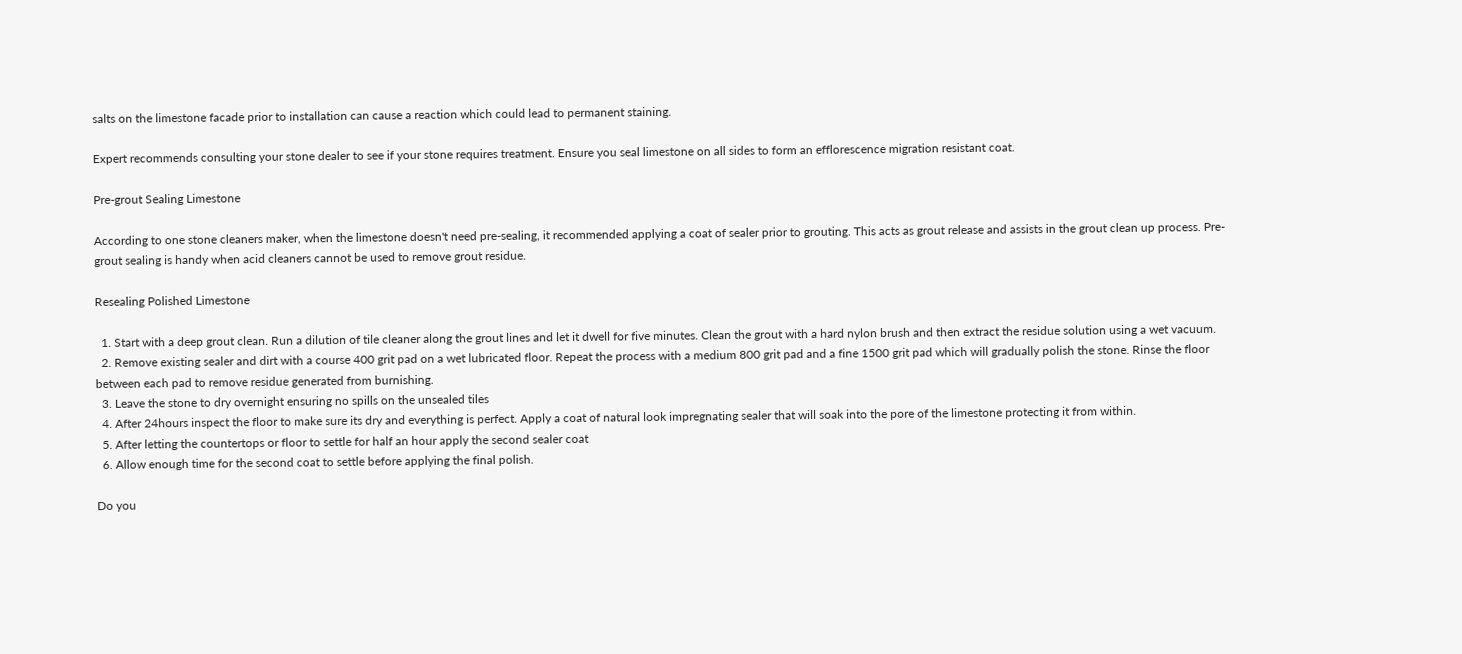salts on the limestone facade prior to installation can cause a reaction which could lead to permanent staining.

Expert recommends consulting your stone dealer to see if your stone requires treatment. Ensure you seal limestone on all sides to form an efflorescence migration resistant coat.

Pre-grout Sealing Limestone

According to one stone cleaners maker, when the limestone doesn't need pre-sealing, it recommended applying a coat of sealer prior to grouting. This acts as grout release and assists in the grout clean up process. Pre-grout sealing is handy when acid cleaners cannot be used to remove grout residue.

Resealing Polished Limestone

  1. Start with a deep grout clean. Run a dilution of tile cleaner along the grout lines and let it dwell for five minutes. Clean the grout with a hard nylon brush and then extract the residue solution using a wet vacuum.
  2. Remove existing sealer and dirt with a course 400 grit pad on a wet lubricated floor. Repeat the process with a medium 800 grit pad and a fine 1500 grit pad which will gradually polish the stone. Rinse the floor between each pad to remove residue generated from burnishing.
  3. Leave the stone to dry overnight ensuring no spills on the unsealed tiles
  4. After 24hours inspect the floor to make sure its dry and everything is perfect. Apply a coat of natural look impregnating sealer that will soak into the pore of the limestone protecting it from within.
  5. After letting the countertops or floor to settle for half an hour apply the second sealer coat
  6. Allow enough time for the second coat to settle before applying the final polish.

Do you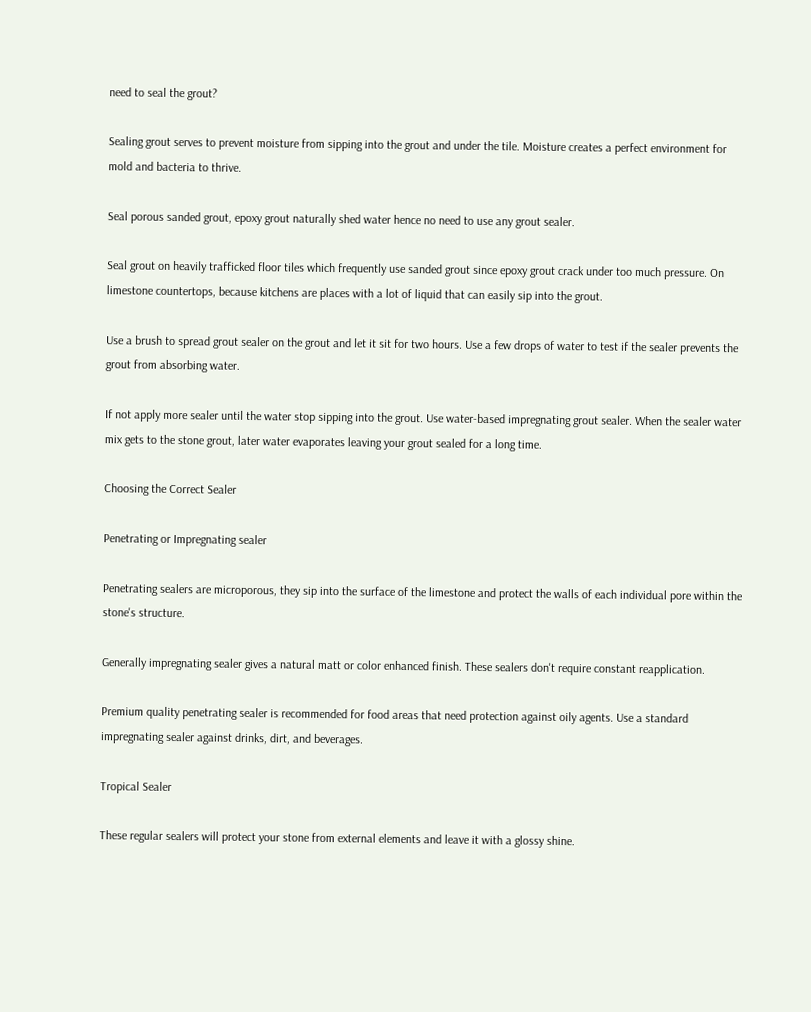need to seal the grout?

Sealing grout serves to prevent moisture from sipping into the grout and under the tile. Moisture creates a perfect environment for mold and bacteria to thrive.

Seal porous sanded grout, epoxy grout naturally shed water hence no need to use any grout sealer.

Seal grout on heavily trafficked floor tiles which frequently use sanded grout since epoxy grout crack under too much pressure. On limestone countertops, because kitchens are places with a lot of liquid that can easily sip into the grout.

Use a brush to spread grout sealer on the grout and let it sit for two hours. Use a few drops of water to test if the sealer prevents the grout from absorbing water.

If not apply more sealer until the water stop sipping into the grout. Use water-based impregnating grout sealer. When the sealer water mix gets to the stone grout, later water evaporates leaving your grout sealed for a long time.

Choosing the Correct Sealer

Penetrating or Impregnating sealer

Penetrating sealers are microporous, they sip into the surface of the limestone and protect the walls of each individual pore within the stone's structure.

Generally impregnating sealer gives a natural matt or color enhanced finish. These sealers don't require constant reapplication.

Premium quality penetrating sealer is recommended for food areas that need protection against oily agents. Use a standard impregnating sealer against drinks, dirt, and beverages.

Tropical Sealer

These regular sealers will protect your stone from external elements and leave it with a glossy shine.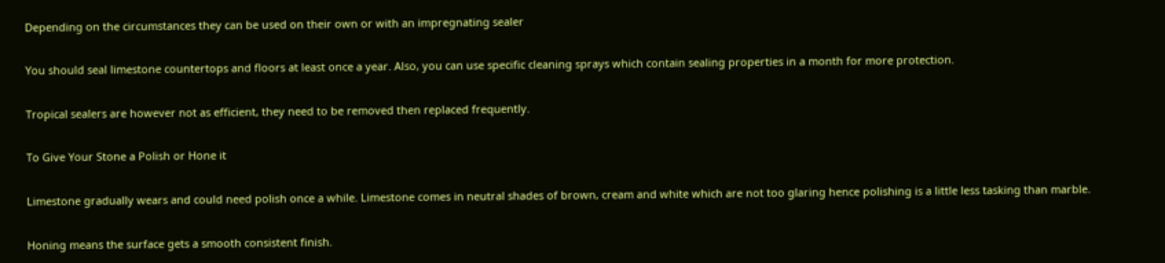Depending on the circumstances they can be used on their own or with an impregnating sealer

You should seal limestone countertops and floors at least once a year. Also, you can use specific cleaning sprays which contain sealing properties in a month for more protection.

Tropical sealers are however not as efficient, they need to be removed then replaced frequently.

To Give Your Stone a Polish or Hone it

Limestone gradually wears and could need polish once a while. Limestone comes in neutral shades of brown, cream and white which are not too glaring hence polishing is a little less tasking than marble.

Honing means the surface gets a smooth consistent finish.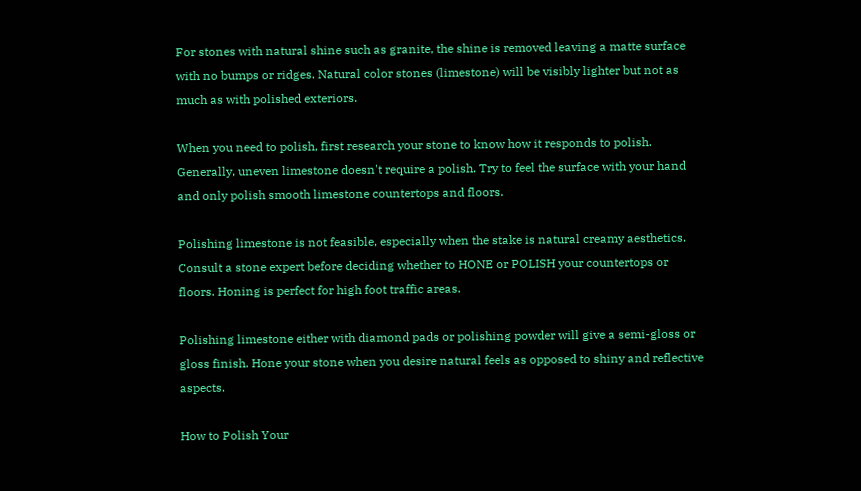For stones with natural shine such as granite, the shine is removed leaving a matte surface with no bumps or ridges. Natural color stones (limestone) will be visibly lighter but not as much as with polished exteriors.

When you need to polish, first research your stone to know how it responds to polish. Generally, uneven limestone doesn't require a polish. Try to feel the surface with your hand and only polish smooth limestone countertops and floors.

Polishing limestone is not feasible, especially when the stake is natural creamy aesthetics. Consult a stone expert before deciding whether to HONE or POLISH your countertops or floors. Honing is perfect for high foot traffic areas.

Polishing limestone either with diamond pads or polishing powder will give a semi-gloss or gloss finish. Hone your stone when you desire natural feels as opposed to shiny and reflective aspects.

How to Polish Your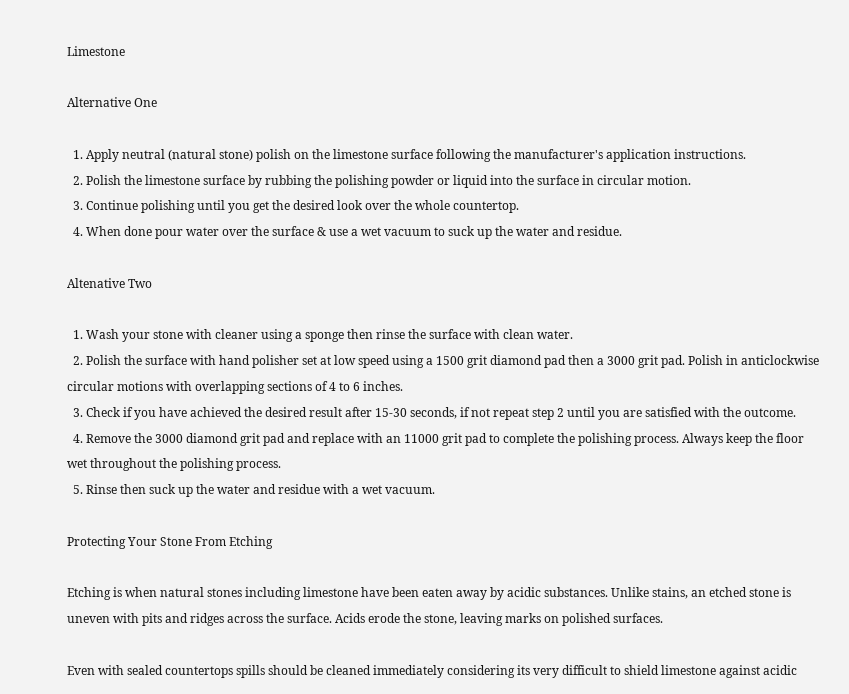Limestone

Alternative One

  1. Apply neutral (natural stone) polish on the limestone surface following the manufacturer's application instructions.
  2. Polish the limestone surface by rubbing the polishing powder or liquid into the surface in circular motion.
  3. Continue polishing until you get the desired look over the whole countertop.
  4. When done pour water over the surface & use a wet vacuum to suck up the water and residue.

Altenative Two

  1. Wash your stone with cleaner using a sponge then rinse the surface with clean water.
  2. Polish the surface with hand polisher set at low speed using a 1500 grit diamond pad then a 3000 grit pad. Polish in anticlockwise circular motions with overlapping sections of 4 to 6 inches.
  3. Check if you have achieved the desired result after 15-30 seconds, if not repeat step 2 until you are satisfied with the outcome.
  4. Remove the 3000 diamond grit pad and replace with an 11000 grit pad to complete the polishing process. Always keep the floor wet throughout the polishing process.
  5. Rinse then suck up the water and residue with a wet vacuum.

Protecting Your Stone From Etching

Etching is when natural stones including limestone have been eaten away by acidic substances. Unlike stains, an etched stone is uneven with pits and ridges across the surface. Acids erode the stone, leaving marks on polished surfaces.

Even with sealed countertops spills should be cleaned immediately considering its very difficult to shield limestone against acidic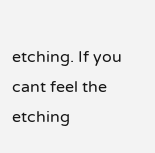etching. If you cant feel the etching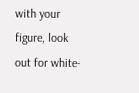with your figure, look out for white-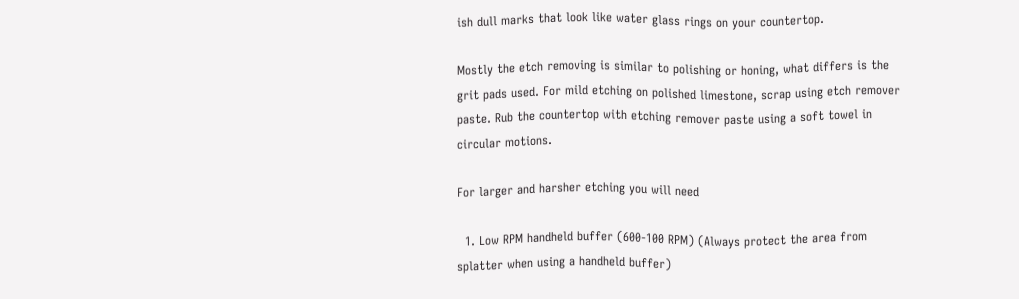ish dull marks that look like water glass rings on your countertop.

Mostly the etch removing is similar to polishing or honing, what differs is the grit pads used. For mild etching on polished limestone, scrap using etch remover paste. Rub the countertop with etching remover paste using a soft towel in circular motions.

For larger and harsher etching you will need

  1. Low RPM handheld buffer (600-100 RPM) (Always protect the area from splatter when using a handheld buffer)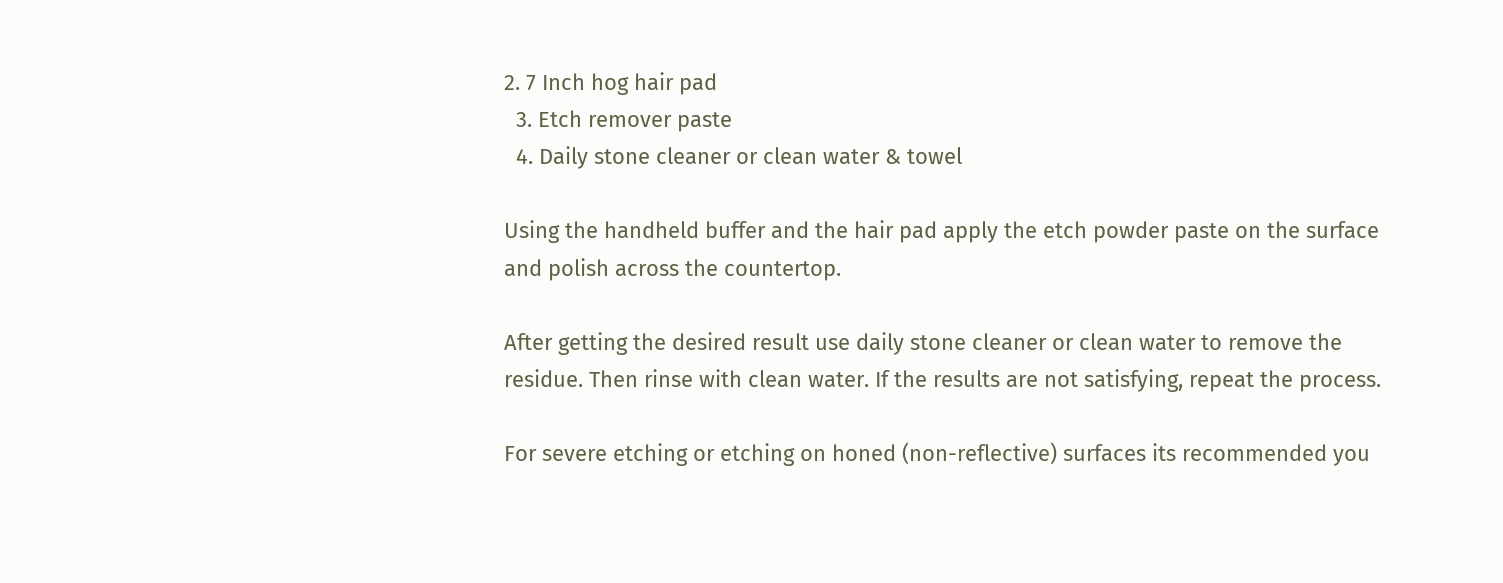2. 7 Inch hog hair pad
  3. Etch remover paste
  4. Daily stone cleaner or clean water & towel

Using the handheld buffer and the hair pad apply the etch powder paste on the surface and polish across the countertop.

After getting the desired result use daily stone cleaner or clean water to remove the residue. Then rinse with clean water. If the results are not satisfying, repeat the process.

For severe etching or etching on honed (non-reflective) surfaces its recommended you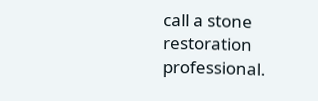call a stone restoration professional.